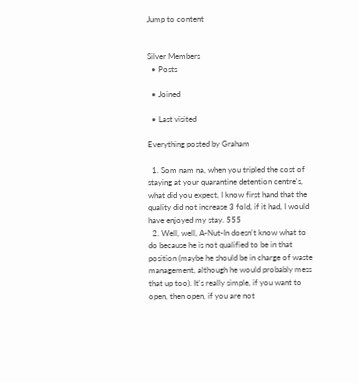Jump to content


Silver Members
  • Posts

  • Joined

  • Last visited

Everything posted by Graham

  1. Som nam na, when you tripled the cost of staying at your quarantine detention centre's, what did you expect, I know first hand that the quality did not increase 3 fold, if it had, I would have enjoyed my stay. 555
  2. Well, well, A-Nut-In doesn't know what to do because he is not qualified to be in that position (maybe he should be in charge of waste management, although he would probably mess that up too). It's really simple, if you want to open, then open, if you are not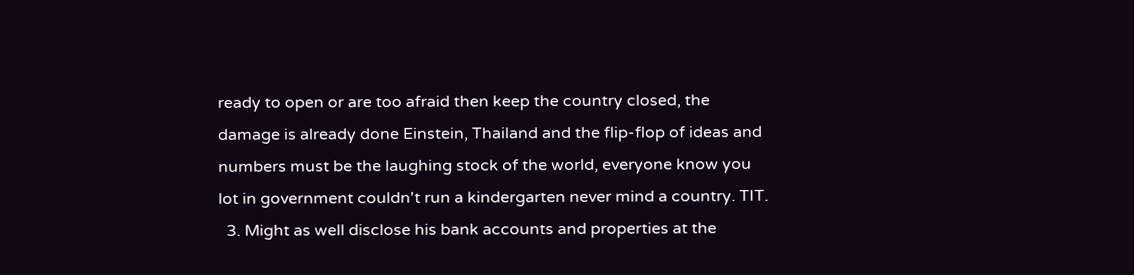ready to open or are too afraid then keep the country closed, the damage is already done Einstein, Thailand and the flip-flop of ideas and numbers must be the laughing stock of the world, everyone know you lot in government couldn't run a kindergarten never mind a country. TIT.
  3. Might as well disclose his bank accounts and properties at the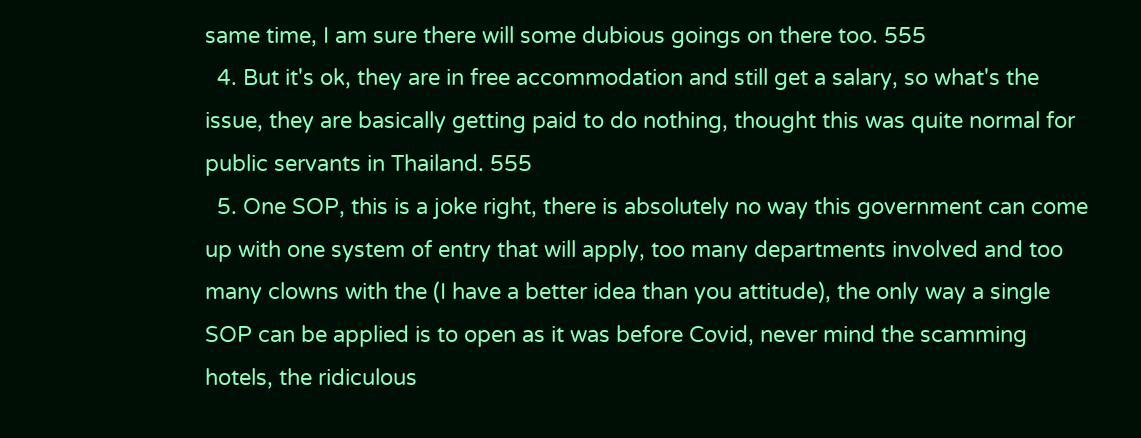same time, I am sure there will some dubious goings on there too. 555
  4. But it's ok, they are in free accommodation and still get a salary, so what's the issue, they are basically getting paid to do nothing, thought this was quite normal for public servants in Thailand. 555
  5. One SOP, this is a joke right, there is absolutely no way this government can come up with one system of entry that will apply, too many departments involved and too many clowns with the (I have a better idea than you attitude), the only way a single SOP can be applied is to open as it was before Covid, never mind the scamming hotels, the ridiculous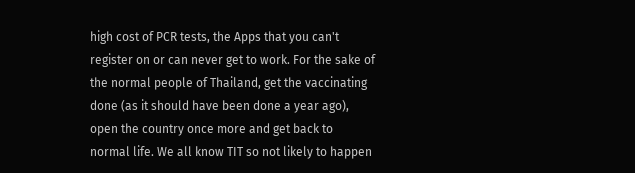high cost of PCR tests, the Apps that you can't register on or can never get to work. For the sake of the normal people of Thailand, get the vaccinating done (as it should have been done a year ago), open the country once more and get back to normal life. We all know TIT so not likely to happen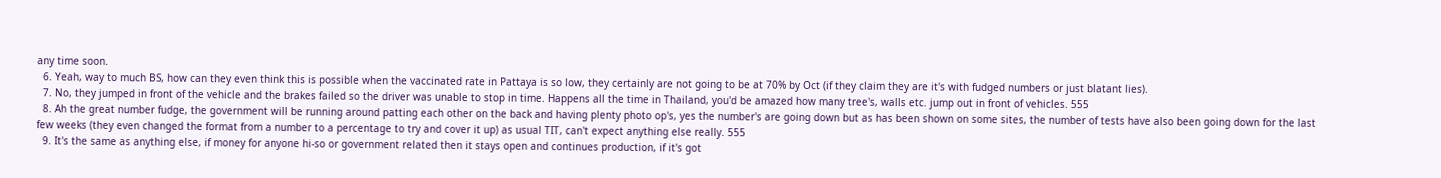any time soon.
  6. Yeah, way to much BS, how can they even think this is possible when the vaccinated rate in Pattaya is so low, they certainly are not going to be at 70% by Oct (if they claim they are it's with fudged numbers or just blatant lies).
  7. No, they jumped in front of the vehicle and the brakes failed so the driver was unable to stop in time. Happens all the time in Thailand, you'd be amazed how many tree's, walls etc. jump out in front of vehicles. 555
  8. Ah the great number fudge, the government will be running around patting each other on the back and having plenty photo op's, yes the number's are going down but as has been shown on some sites, the number of tests have also been going down for the last few weeks (they even changed the format from a number to a percentage to try and cover it up) as usual TIT, can't expect anything else really. 555
  9. It's the same as anything else, if money for anyone hi-so or government related then it stays open and continues production, if it's got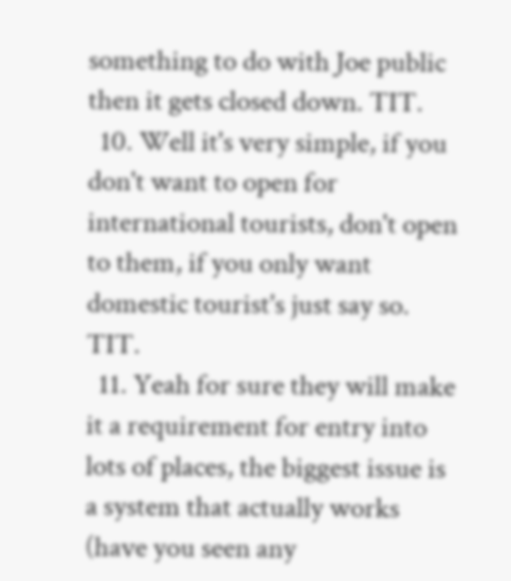something to do with Joe public then it gets closed down. TIT.
  10. Well it's very simple, if you don't want to open for international tourists, don't open to them, if you only want domestic tourist's just say so. TIT.
  11. Yeah for sure they will make it a requirement for entry into lots of places, the biggest issue is a system that actually works (have you seen any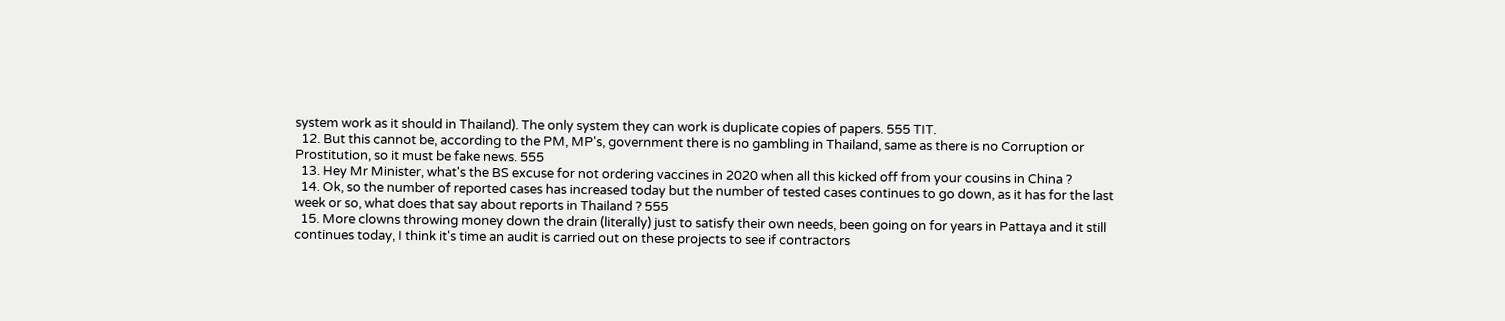system work as it should in Thailand). The only system they can work is duplicate copies of papers. 555 TIT.
  12. But this cannot be, according to the PM, MP's, government there is no gambling in Thailand, same as there is no Corruption or Prostitution, so it must be fake news. 555
  13. Hey Mr Minister, what's the BS excuse for not ordering vaccines in 2020 when all this kicked off from your cousins in China ?
  14. Ok, so the number of reported cases has increased today but the number of tested cases continues to go down, as it has for the last week or so, what does that say about reports in Thailand ? 555
  15. More clowns throwing money down the drain (literally) just to satisfy their own needs, been going on for years in Pattaya and it still continues today, I think it's time an audit is carried out on these projects to see if contractors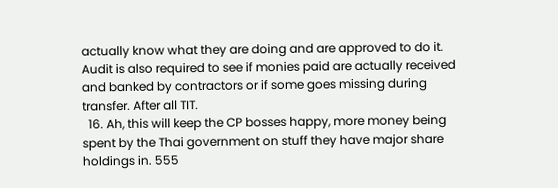actually know what they are doing and are approved to do it. Audit is also required to see if monies paid are actually received and banked by contractors or if some goes missing during transfer. After all TIT.
  16. Ah, this will keep the CP bosses happy, more money being spent by the Thai government on stuff they have major share holdings in. 555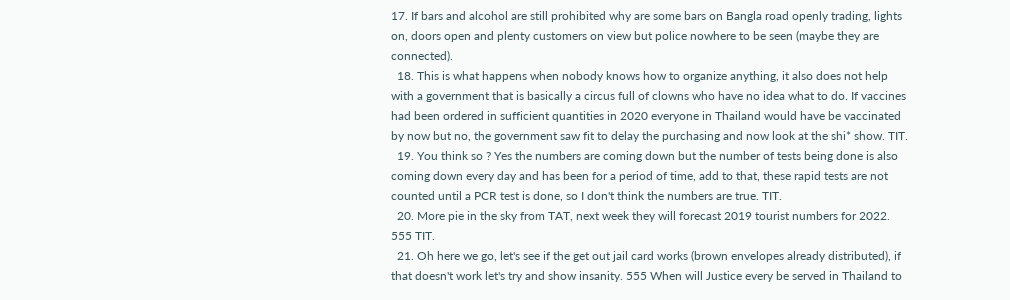17. If bars and alcohol are still prohibited why are some bars on Bangla road openly trading, lights on, doors open and plenty customers on view but police nowhere to be seen (maybe they are connected).
  18. This is what happens when nobody knows how to organize anything, it also does not help with a government that is basically a circus full of clowns who have no idea what to do. If vaccines had been ordered in sufficient quantities in 2020 everyone in Thailand would have be vaccinated by now but no, the government saw fit to delay the purchasing and now look at the shi* show. TIT.
  19. You think so ? Yes the numbers are coming down but the number of tests being done is also coming down every day and has been for a period of time, add to that, these rapid tests are not counted until a PCR test is done, so I don't think the numbers are true. TIT.
  20. More pie in the sky from TAT, next week they will forecast 2019 tourist numbers for 2022. 555 TIT.
  21. Oh here we go, let's see if the get out jail card works (brown envelopes already distributed), if that doesn't work let's try and show insanity. 555 When will Justice every be served in Thailand to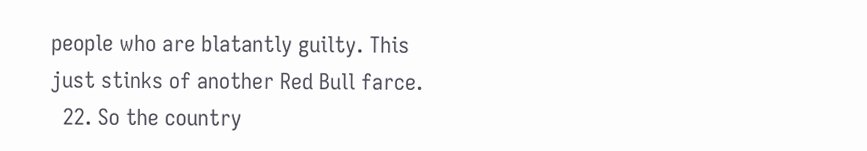people who are blatantly guilty. This just stinks of another Red Bull farce.
  22. So the country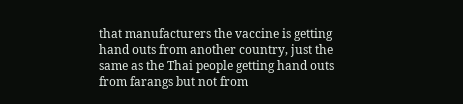that manufacturers the vaccine is getting hand outs from another country, just the same as the Thai people getting hand outs from farangs but not from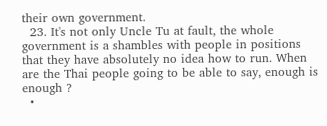their own government.
  23. It's not only Uncle Tu at fault, the whole government is a shambles with people in positions that they have absolutely no idea how to run. When are the Thai people going to be able to say, enough is enough ?
  •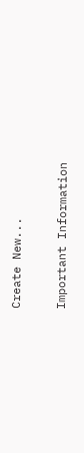Create New...

Important Information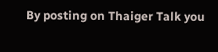By posting on Thaiger Talk you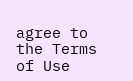agree to the Terms of Use